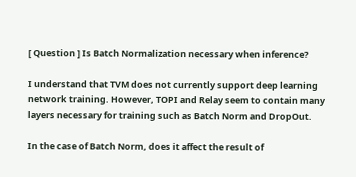[ Question ] Is Batch Normalization necessary when inference?

I understand that TVM does not currently support deep learning network training. However, TOPI and Relay seem to contain many layers necessary for training such as Batch Norm and DropOut.

In the case of Batch Norm, does it affect the result of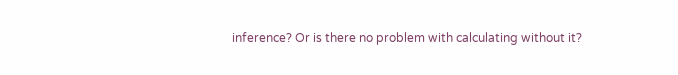inference? Or is there no problem with calculating without it?